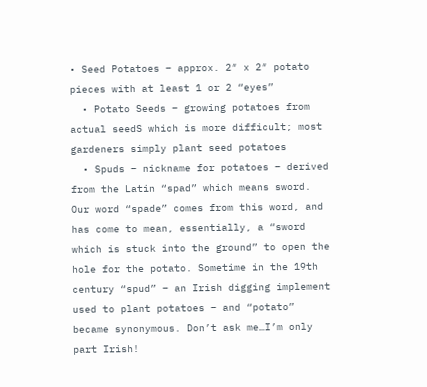• Seed Potatoes – approx. 2″ x 2″ potato pieces with at least 1 or 2 “eyes”
  • Potato Seeds – growing potatoes from actual seedS which is more difficult; most gardeners simply plant seed potatoes
  • Spuds – nickname for potatoes – derived from the Latin “spad” which means sword. Our word “spade” comes from this word, and has come to mean, essentially, a “sword which is stuck into the ground” to open the hole for the potato. Sometime in the 19th century “spud” – an Irish digging implement used to plant potatoes – and “potato” became synonymous. Don’t ask me…I’m only part Irish!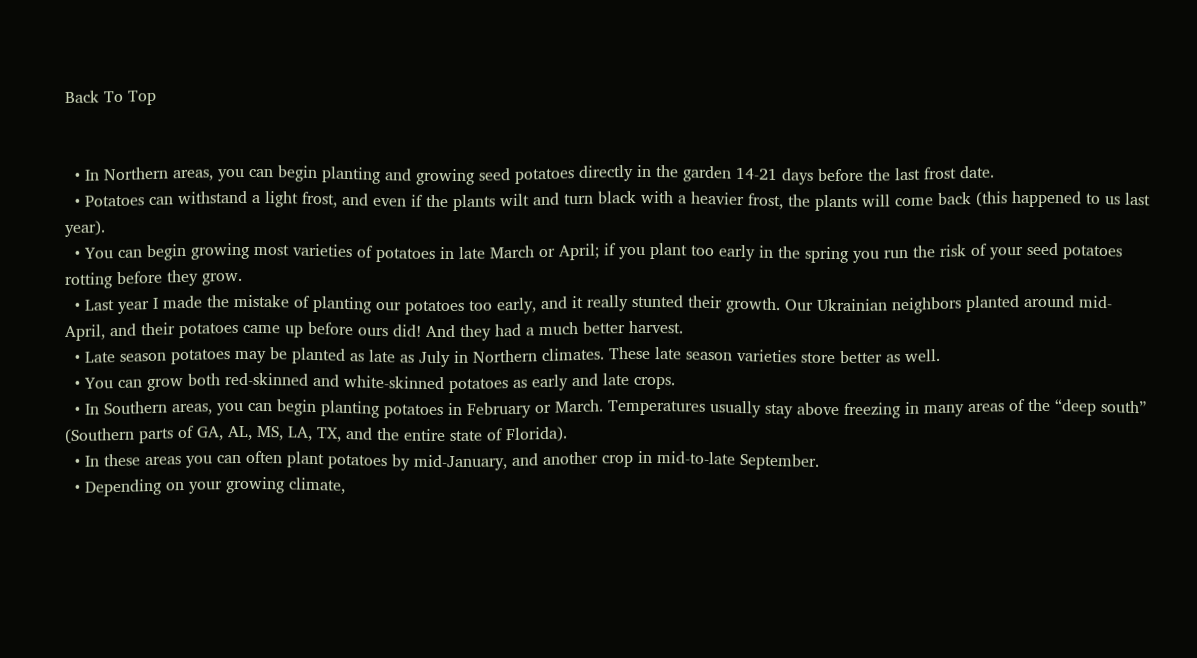Back To Top


  • In Northern areas, you can begin planting and growing seed potatoes directly in the garden 14-21 days before the last frost date.
  • Potatoes can withstand a light frost, and even if the plants wilt and turn black with a heavier frost, the plants will come back (this happened to us last year).
  • You can begin growing most varieties of potatoes in late March or April; if you plant too early in the spring you run the risk of your seed potatoes rotting before they grow.
  • Last year I made the mistake of planting our potatoes too early, and it really stunted their growth. Our Ukrainian neighbors planted around mid-April, and their potatoes came up before ours did! And they had a much better harvest.
  • Late season potatoes may be planted as late as July in Northern climates. These late season varieties store better as well.
  • You can grow both red-skinned and white-skinned potatoes as early and late crops.
  • In Southern areas, you can begin planting potatoes in February or March. Temperatures usually stay above freezing in many areas of the “deep south” (Southern parts of GA, AL, MS, LA, TX, and the entire state of Florida).
  • In these areas you can often plant potatoes by mid-January, and another crop in mid-to-late September.
  • Depending on your growing climate,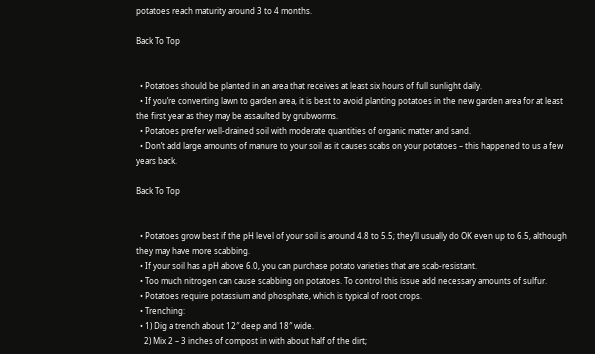potatoes reach maturity around 3 to 4 months.

Back To Top


  • Potatoes should be planted in an area that receives at least six hours of full sunlight daily.
  • If you’re converting lawn to garden area, it is best to avoid planting potatoes in the new garden area for at least the first year as they may be assaulted by grubworms.
  • Potatoes prefer well-drained soil with moderate quantities of organic matter and sand.
  • Don’t add large amounts of manure to your soil as it causes scabs on your potatoes – this happened to us a few years back.

Back To Top


  • Potatoes grow best if the pH level of your soil is around 4.8 to 5.5; they’ll usually do OK even up to 6.5, although they may have more scabbing.
  • If your soil has a pH above 6.0, you can purchase potato varieties that are scab-resistant.
  • Too much nitrogen can cause scabbing on potatoes. To control this issue add necessary amounts of sulfur.
  • Potatoes require potassium and phosphate, which is typical of root crops.
  • Trenching:
  • 1) Dig a trench about 12″ deep and 18″ wide.
    2) Mix 2 – 3 inches of compost in with about half of the dirt;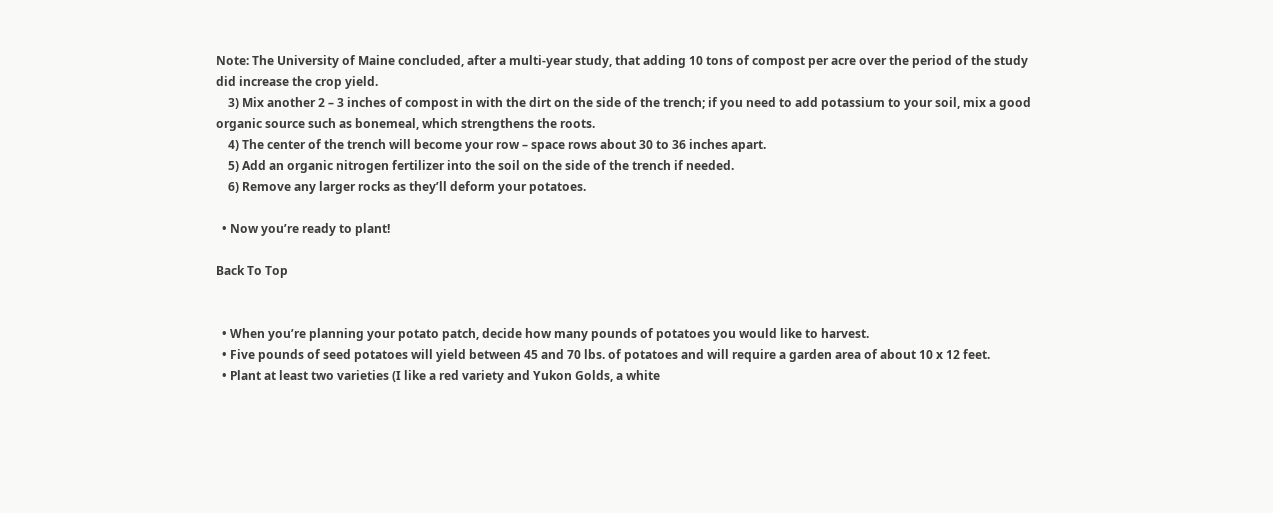Note: The University of Maine concluded, after a multi-year study, that adding 10 tons of compost per acre over the period of the study did increase the crop yield.
    3) Mix another 2 – 3 inches of compost in with the dirt on the side of the trench; if you need to add potassium to your soil, mix a good organic source such as bonemeal, which strengthens the roots.
    4) The center of the trench will become your row – space rows about 30 to 36 inches apart.
    5) Add an organic nitrogen fertilizer into the soil on the side of the trench if needed.
    6) Remove any larger rocks as they’ll deform your potatoes.

  • Now you’re ready to plant!

Back To Top


  • When you’re planning your potato patch, decide how many pounds of potatoes you would like to harvest.
  • Five pounds of seed potatoes will yield between 45 and 70 lbs. of potatoes and will require a garden area of about 10 x 12 feet.
  • Plant at least two varieties (I like a red variety and Yukon Golds, a white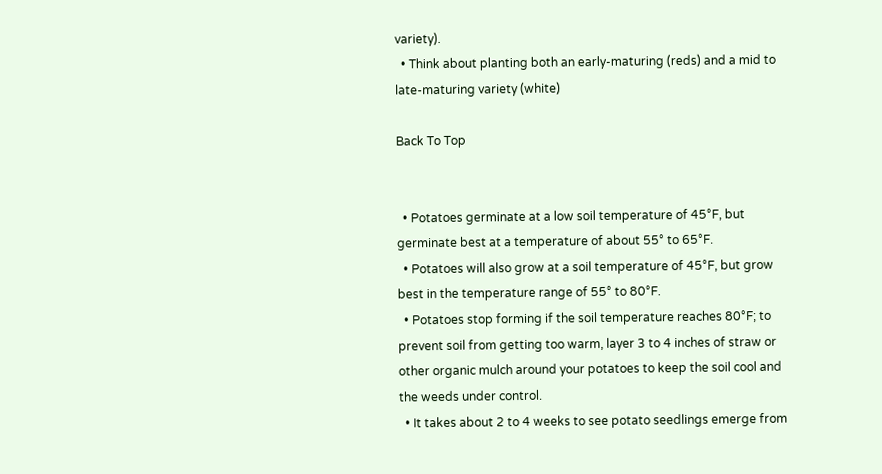variety).
  • Think about planting both an early-maturing (reds) and a mid to late-maturing variety (white)

Back To Top


  • Potatoes germinate at a low soil temperature of 45°F, but germinate best at a temperature of about 55° to 65°F.
  • Potatoes will also grow at a soil temperature of 45°F, but grow best in the temperature range of 55° to 80°F.
  • Potatoes stop forming if the soil temperature reaches 80°F; to prevent soil from getting too warm, layer 3 to 4 inches of straw or other organic mulch around your potatoes to keep the soil cool and the weeds under control.
  • It takes about 2 to 4 weeks to see potato seedlings emerge from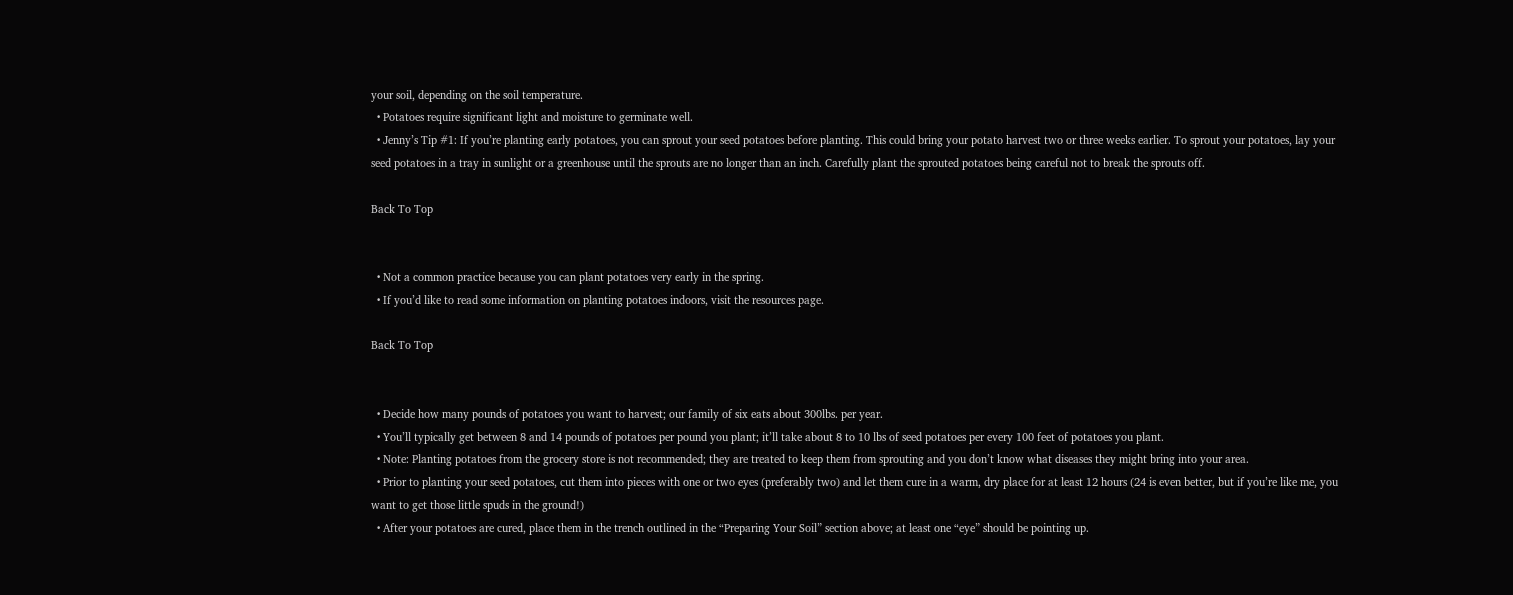your soil, depending on the soil temperature.
  • Potatoes require significant light and moisture to germinate well.
  • Jenny’s Tip #1: If you’re planting early potatoes, you can sprout your seed potatoes before planting. This could bring your potato harvest two or three weeks earlier. To sprout your potatoes, lay your seed potatoes in a tray in sunlight or a greenhouse until the sprouts are no longer than an inch. Carefully plant the sprouted potatoes being careful not to break the sprouts off.

Back To Top


  • Not a common practice because you can plant potatoes very early in the spring.
  • If you’d like to read some information on planting potatoes indoors, visit the resources page.

Back To Top


  • Decide how many pounds of potatoes you want to harvest; our family of six eats about 300lbs. per year.
  • You’ll typically get between 8 and 14 pounds of potatoes per pound you plant; it’ll take about 8 to 10 lbs of seed potatoes per every 100 feet of potatoes you plant.
  • Note: Planting potatoes from the grocery store is not recommended; they are treated to keep them from sprouting and you don’t know what diseases they might bring into your area.
  • Prior to planting your seed potatoes, cut them into pieces with one or two eyes (preferably two) and let them cure in a warm, dry place for at least 12 hours (24 is even better, but if you’re like me, you want to get those little spuds in the ground!)
  • After your potatoes are cured, place them in the trench outlined in the “Preparing Your Soil” section above; at least one “eye” should be pointing up.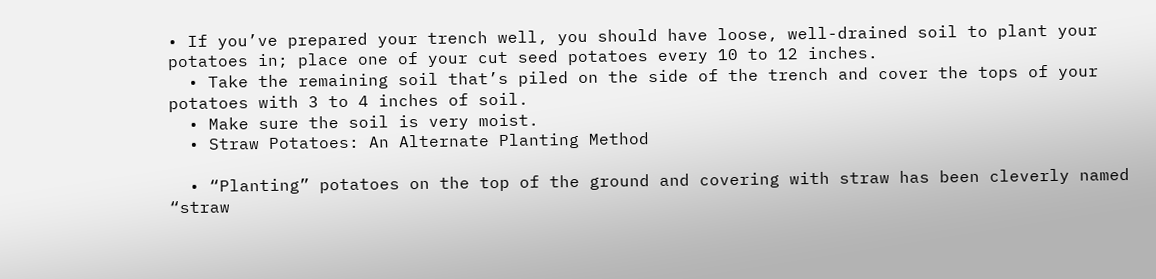• If you’ve prepared your trench well, you should have loose, well-drained soil to plant your potatoes in; place one of your cut seed potatoes every 10 to 12 inches.
  • Take the remaining soil that’s piled on the side of the trench and cover the tops of your potatoes with 3 to 4 inches of soil.
  • Make sure the soil is very moist.
  • Straw Potatoes: An Alternate Planting Method

  • “Planting” potatoes on the top of the ground and covering with straw has been cleverly named “straw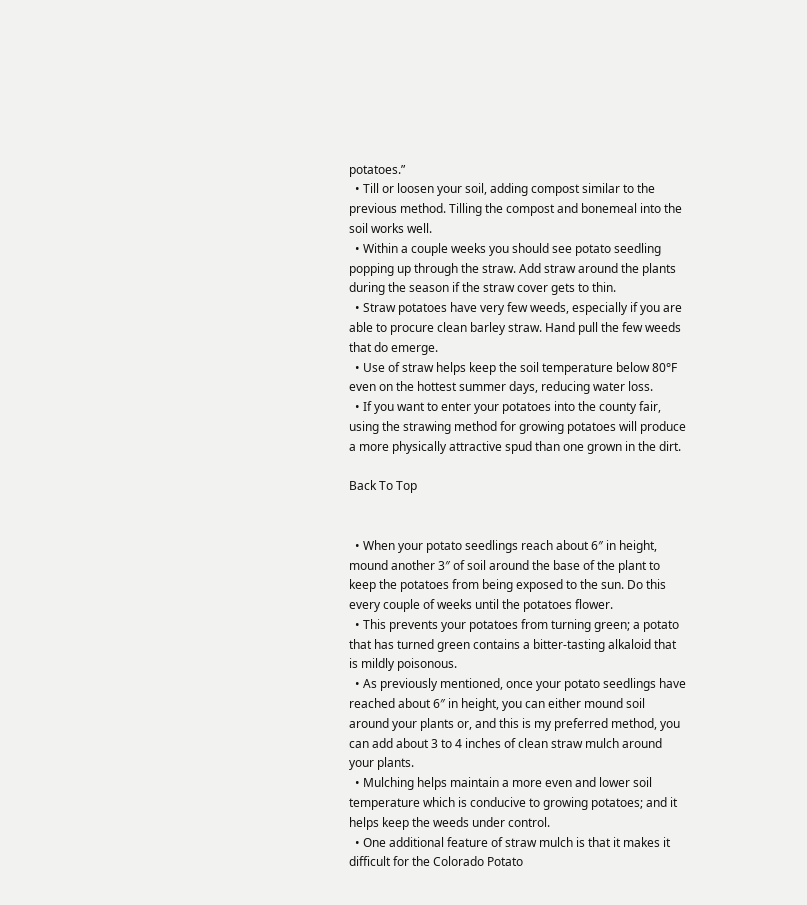potatoes.”
  • Till or loosen your soil, adding compost similar to the previous method. Tilling the compost and bonemeal into the soil works well.
  • Within a couple weeks you should see potato seedling popping up through the straw. Add straw around the plants during the season if the straw cover gets to thin.
  • Straw potatoes have very few weeds, especially if you are able to procure clean barley straw. Hand pull the few weeds that do emerge.
  • Use of straw helps keep the soil temperature below 80°F even on the hottest summer days, reducing water loss.
  • If you want to enter your potatoes into the county fair, using the strawing method for growing potatoes will produce a more physically attractive spud than one grown in the dirt.

Back To Top


  • When your potato seedlings reach about 6″ in height, mound another 3″ of soil around the base of the plant to keep the potatoes from being exposed to the sun. Do this every couple of weeks until the potatoes flower.
  • This prevents your potatoes from turning green; a potato that has turned green contains a bitter-tasting alkaloid that is mildly poisonous.
  • As previously mentioned, once your potato seedlings have reached about 6″ in height, you can either mound soil around your plants or, and this is my preferred method, you can add about 3 to 4 inches of clean straw mulch around your plants.
  • Mulching helps maintain a more even and lower soil temperature which is conducive to growing potatoes; and it helps keep the weeds under control.
  • One additional feature of straw mulch is that it makes it difficult for the Colorado Potato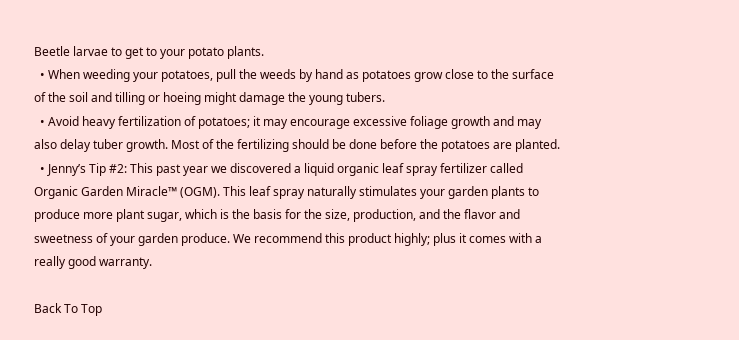Beetle larvae to get to your potato plants.
  • When weeding your potatoes, pull the weeds by hand as potatoes grow close to the surface of the soil and tilling or hoeing might damage the young tubers.
  • Avoid heavy fertilization of potatoes; it may encourage excessive foliage growth and may also delay tuber growth. Most of the fertilizing should be done before the potatoes are planted.
  • Jenny’s Tip #2: This past year we discovered a liquid organic leaf spray fertilizer called Organic Garden Miracle™ (OGM). This leaf spray naturally stimulates your garden plants to produce more plant sugar, which is the basis for the size, production, and the flavor and sweetness of your garden produce. We recommend this product highly; plus it comes with a really good warranty.

Back To Top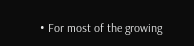• For most of the growing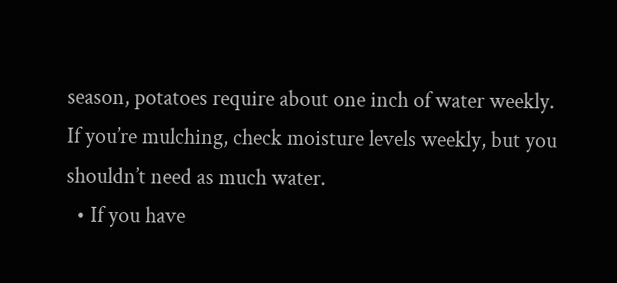season, potatoes require about one inch of water weekly. If you’re mulching, check moisture levels weekly, but you shouldn’t need as much water.
  • If you have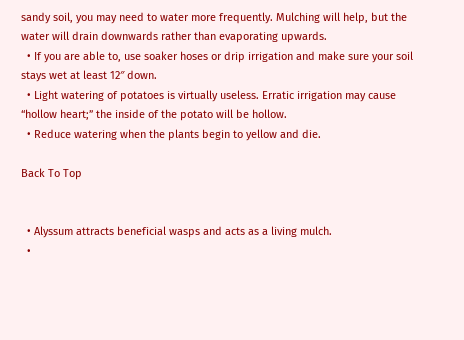sandy soil, you may need to water more frequently. Mulching will help, but the water will drain downwards rather than evaporating upwards.
  • If you are able to, use soaker hoses or drip irrigation and make sure your soil stays wet at least 12″ down.
  • Light watering of potatoes is virtually useless. Erratic irrigation may cause “hollow heart;” the inside of the potato will be hollow.
  • Reduce watering when the plants begin to yellow and die.

Back To Top


  • Alyssum attracts beneficial wasps and acts as a living mulch.
  •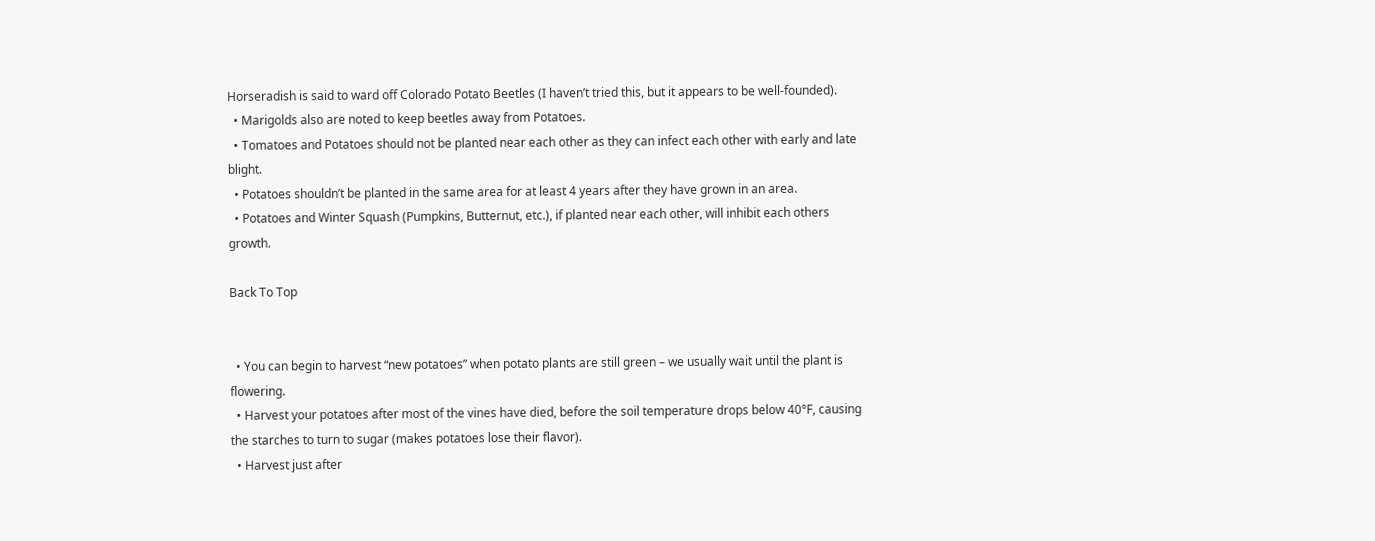Horseradish is said to ward off Colorado Potato Beetles (I haven’t tried this, but it appears to be well-founded).
  • Marigolds also are noted to keep beetles away from Potatoes.
  • Tomatoes and Potatoes should not be planted near each other as they can infect each other with early and late blight.
  • Potatoes shouldn’t be planted in the same area for at least 4 years after they have grown in an area.
  • Potatoes and Winter Squash (Pumpkins, Butternut, etc.), if planted near each other, will inhibit each others growth.

Back To Top


  • You can begin to harvest “new potatoes” when potato plants are still green – we usually wait until the plant is flowering.
  • Harvest your potatoes after most of the vines have died, before the soil temperature drops below 40°F, causing the starches to turn to sugar (makes potatoes lose their flavor).
  • Harvest just after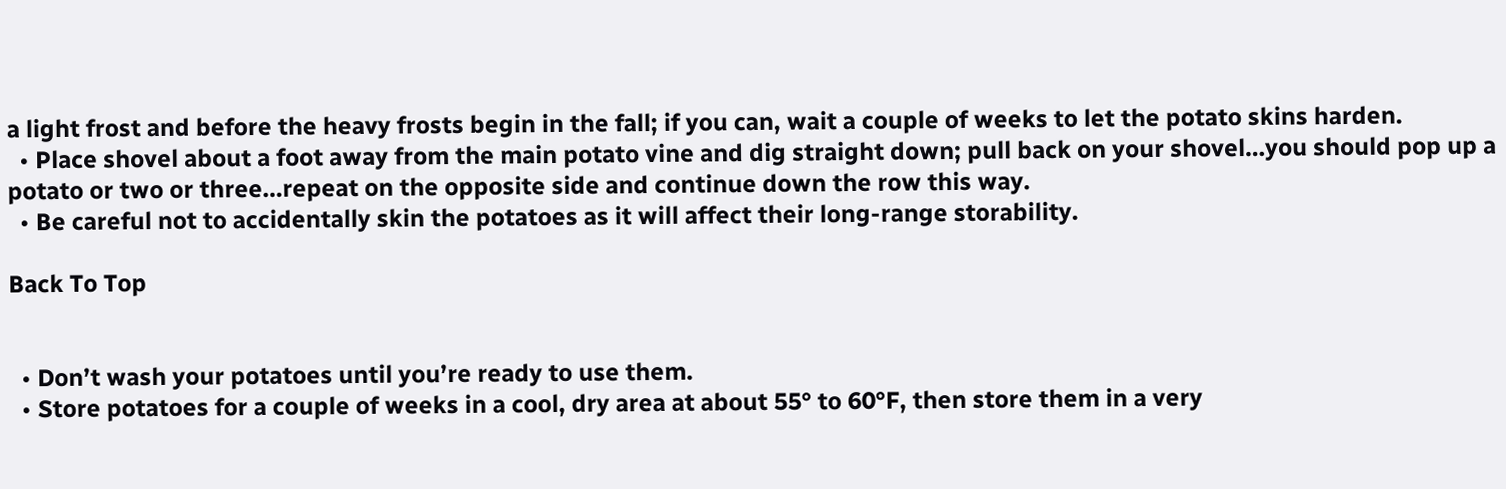a light frost and before the heavy frosts begin in the fall; if you can, wait a couple of weeks to let the potato skins harden.
  • Place shovel about a foot away from the main potato vine and dig straight down; pull back on your shovel…you should pop up a potato or two or three…repeat on the opposite side and continue down the row this way.
  • Be careful not to accidentally skin the potatoes as it will affect their long-range storability.

Back To Top


  • Don’t wash your potatoes until you’re ready to use them.
  • Store potatoes for a couple of weeks in a cool, dry area at about 55° to 60°F, then store them in a very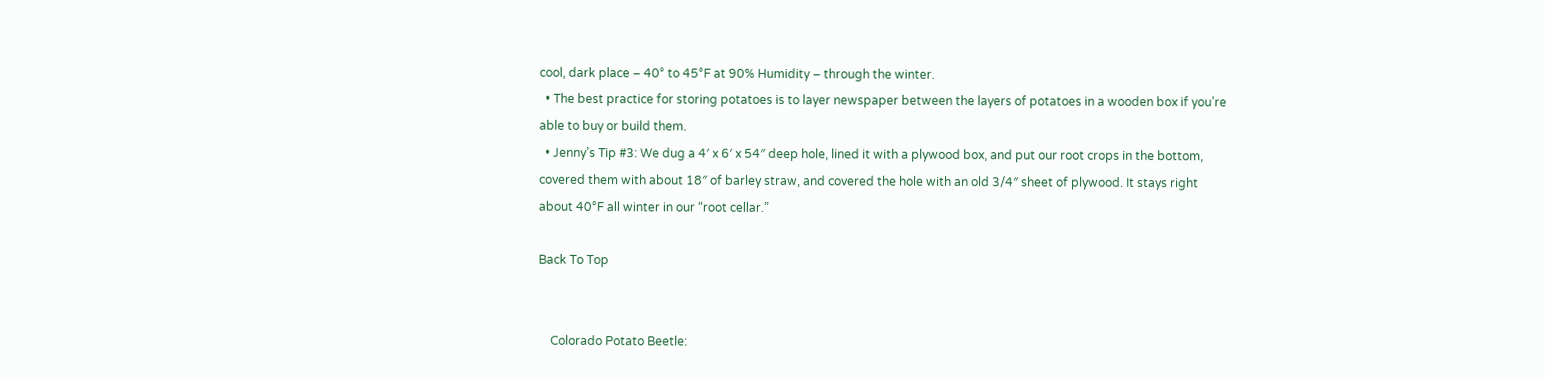cool, dark place – 40° to 45°F at 90% Humidity – through the winter.
  • The best practice for storing potatoes is to layer newspaper between the layers of potatoes in a wooden box if you’re able to buy or build them.
  • Jenny’s Tip #3: We dug a 4′ x 6′ x 54″ deep hole, lined it with a plywood box, and put our root crops in the bottom, covered them with about 18″ of barley straw, and covered the hole with an old 3/4″ sheet of plywood. It stays right about 40°F all winter in our “root cellar.”

Back To Top


    Colorado Potato Beetle: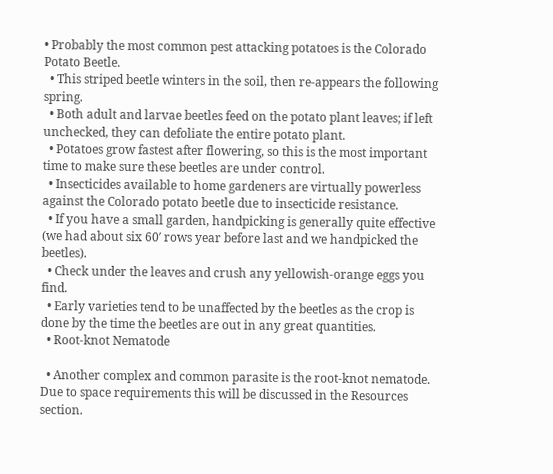• Probably the most common pest attacking potatoes is the Colorado Potato Beetle.
  • This striped beetle winters in the soil, then re-appears the following spring.
  • Both adult and larvae beetles feed on the potato plant leaves; if left unchecked, they can defoliate the entire potato plant.
  • Potatoes grow fastest after flowering, so this is the most important time to make sure these beetles are under control.
  • Insecticides available to home gardeners are virtually powerless against the Colorado potato beetle due to insecticide resistance.
  • If you have a small garden, handpicking is generally quite effective (we had about six 60′ rows year before last and we handpicked the beetles).
  • Check under the leaves and crush any yellowish-orange eggs you find.
  • Early varieties tend to be unaffected by the beetles as the crop is done by the time the beetles are out in any great quantities.
  • Root-knot Nematode

  • Another complex and common parasite is the root-knot nematode. Due to space requirements this will be discussed in the Resources section.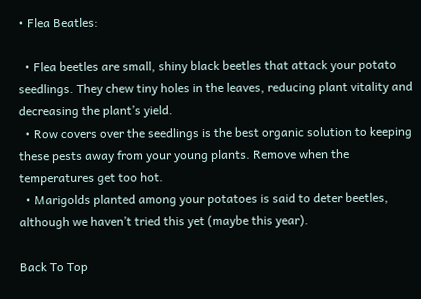• Flea Beatles:

  • Flea beetles are small, shiny black beetles that attack your potato seedlings. They chew tiny holes in the leaves, reducing plant vitality and decreasing the plant’s yield.
  • Row covers over the seedlings is the best organic solution to keeping these pests away from your young plants. Remove when the temperatures get too hot.
  • Marigolds planted among your potatoes is said to deter beetles, although we haven’t tried this yet (maybe this year).

Back To Top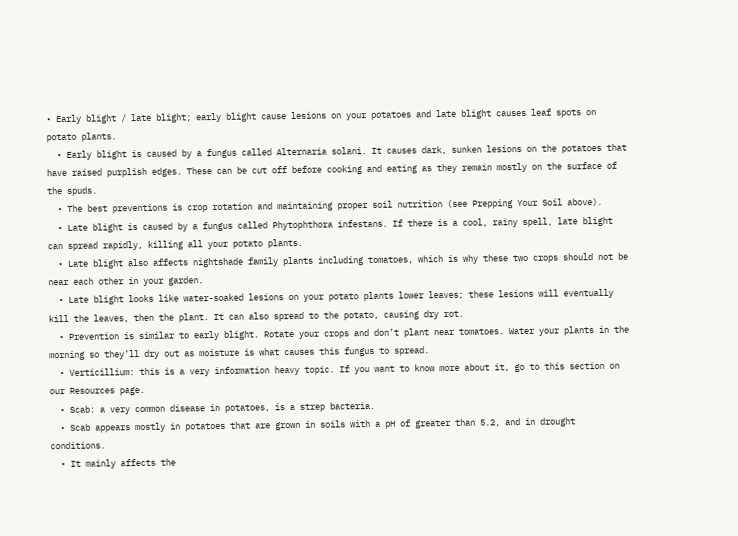• Early blight / late blight; early blight cause lesions on your potatoes and late blight causes leaf spots on potato plants.
  • Early blight is caused by a fungus called Alternaria solani. It causes dark, sunken lesions on the potatoes that have raised purplish edges. These can be cut off before cooking and eating as they remain mostly on the surface of the spuds.
  • The best preventions is crop rotation and maintaining proper soil nutrition (see Prepping Your Soil above).
  • Late blight is caused by a fungus called Phytophthora infestans. If there is a cool, rainy spell, late blight can spread rapidly, killing all your potato plants.
  • Late blight also affects nightshade family plants including tomatoes, which is why these two crops should not be near each other in your garden.
  • Late blight looks like water-soaked lesions on your potato plants lower leaves; these lesions will eventually kill the leaves, then the plant. It can also spread to the potato, causing dry rot.
  • Prevention is similar to early blight. Rotate your crops and don’t plant near tomatoes. Water your plants in the morning so they’ll dry out as moisture is what causes this fungus to spread.
  • Verticillium: this is a very information heavy topic. If you want to know more about it, go to this section on our Resources page.
  • Scab: a very common disease in potatoes, is a strep bacteria.
  • Scab appears mostly in potatoes that are grown in soils with a pH of greater than 5.2, and in drought conditions.
  • It mainly affects the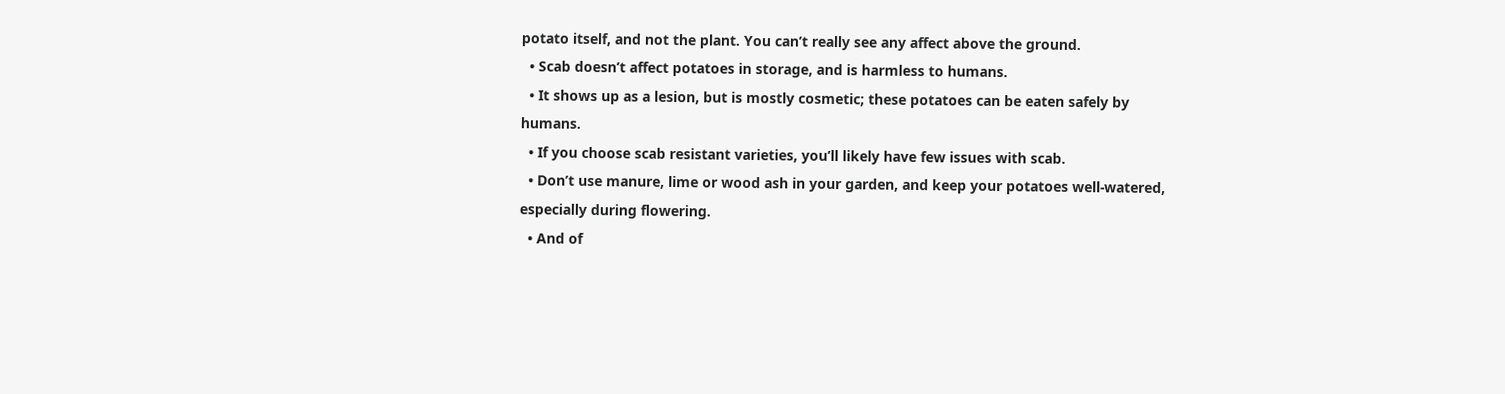potato itself, and not the plant. You can’t really see any affect above the ground.
  • Scab doesn’t affect potatoes in storage, and is harmless to humans.
  • It shows up as a lesion, but is mostly cosmetic; these potatoes can be eaten safely by humans.
  • If you choose scab resistant varieties, you’ll likely have few issues with scab.
  • Don’t use manure, lime or wood ash in your garden, and keep your potatoes well-watered, especially during flowering.
  • And of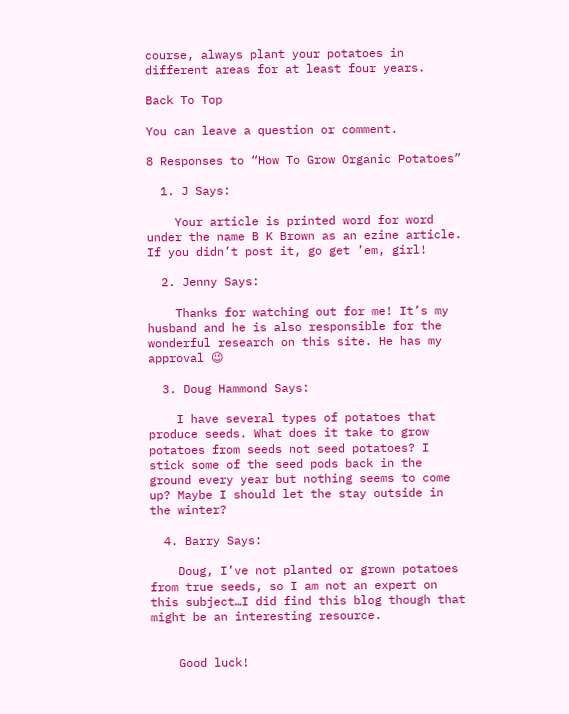course, always plant your potatoes in different areas for at least four years.

Back To Top

You can leave a question or comment.

8 Responses to “How To Grow Organic Potatoes”

  1. J Says:

    Your article is printed word for word under the name B K Brown as an ezine article. If you didn’t post it, go get ’em, girl!

  2. Jenny Says:

    Thanks for watching out for me! It’s my husband and he is also responsible for the wonderful research on this site. He has my approval 😉

  3. Doug Hammond Says:

    I have several types of potatoes that produce seeds. What does it take to grow potatoes from seeds not seed potatoes? I stick some of the seed pods back in the ground every year but nothing seems to come up? Maybe I should let the stay outside in the winter?

  4. Barry Says:

    Doug, I’ve not planted or grown potatoes from true seeds, so I am not an expert on this subject…I did find this blog though that might be an interesting resource.


    Good luck!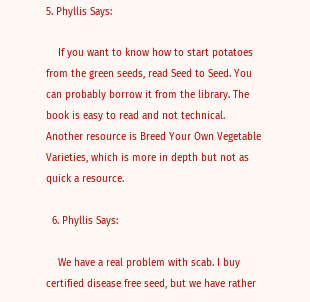5. Phyllis Says:

    If you want to know how to start potatoes from the green seeds, read Seed to Seed. You can probably borrow it from the library. The book is easy to read and not technical. Another resource is Breed Your Own Vegetable Varieties, which is more in depth but not as quick a resource.

  6. Phyllis Says:

    We have a real problem with scab. I buy certified disease free seed, but we have rather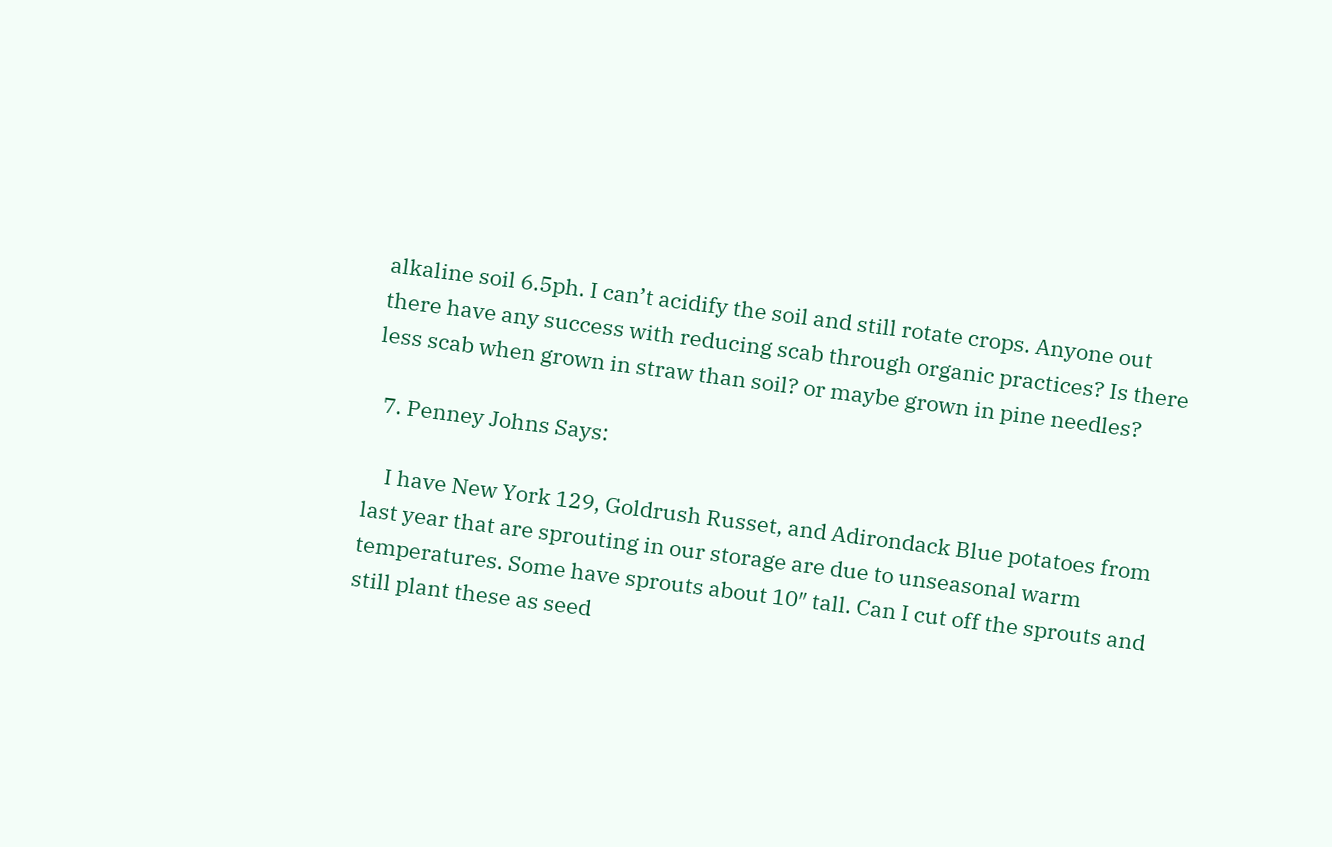alkaline soil 6.5ph. I can’t acidify the soil and still rotate crops. Anyone out there have any success with reducing scab through organic practices? Is there less scab when grown in straw than soil? or maybe grown in pine needles?

  7. Penney Johns Says:

    I have New York 129, Goldrush Russet, and Adirondack Blue potatoes from last year that are sprouting in our storage are due to unseasonal warm temperatures. Some have sprouts about 10″ tall. Can I cut off the sprouts and still plant these as seed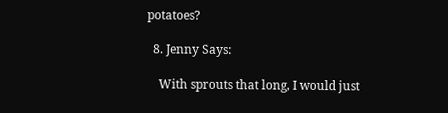potatoes?

  8. Jenny Says:

    With sprouts that long, I would just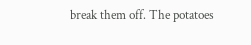break them off. The potatoes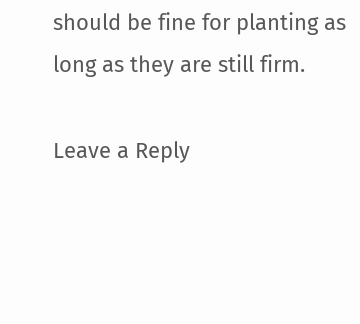should be fine for planting as long as they are still firm.

Leave a Reply